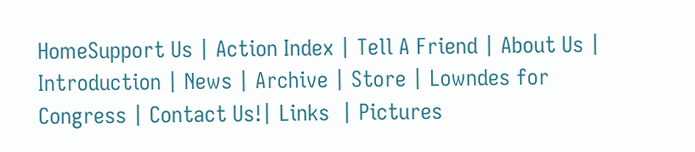HomeSupport Us | Action Index | Tell A Friend | About Us | Introduction | News | Archive | Store | Lowndes for Congress | Contact Us!| Links  | Pictures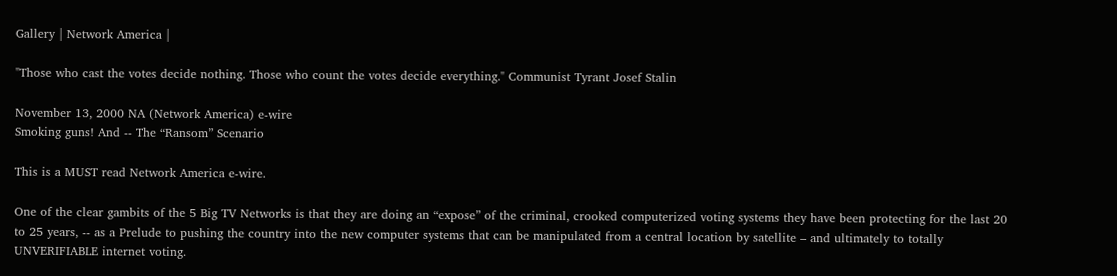Gallery | Network America |

"Those who cast the votes decide nothing. Those who count the votes decide everything." Communist Tyrant Josef Stalin

November 13, 2000 NA (Network America) e-wire
Smoking guns! And -- The “Ransom” Scenario

This is a MUST read Network America e-wire.

One of the clear gambits of the 5 Big TV Networks is that they are doing an “expose” of the criminal, crooked computerized voting systems they have been protecting for the last 20 to 25 years, -- as a Prelude to pushing the country into the new computer systems that can be manipulated from a central location by satellite – and ultimately to totally UNVERIFIABLE internet voting.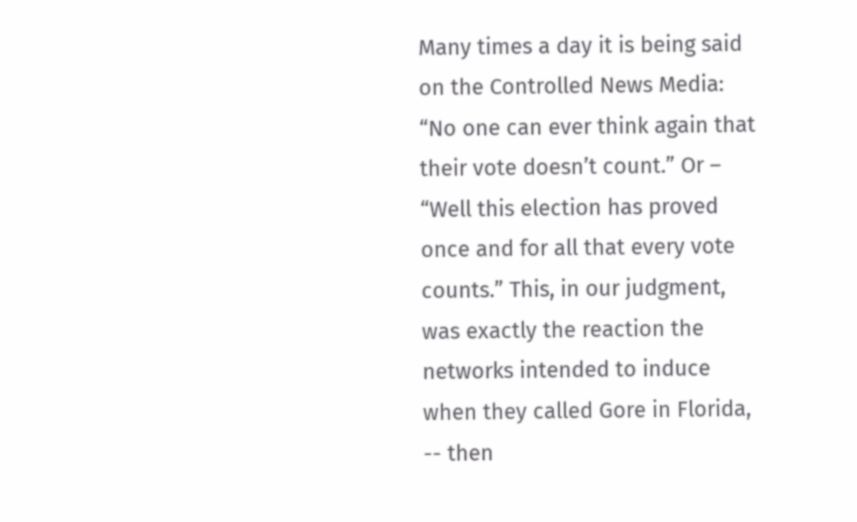Many times a day it is being said on the Controlled News Media: “No one can ever think again that their vote doesn’t count.” Or – “Well this election has proved once and for all that every vote counts.” This, in our judgment, was exactly the reaction the networks intended to induce when they called Gore in Florida, -- then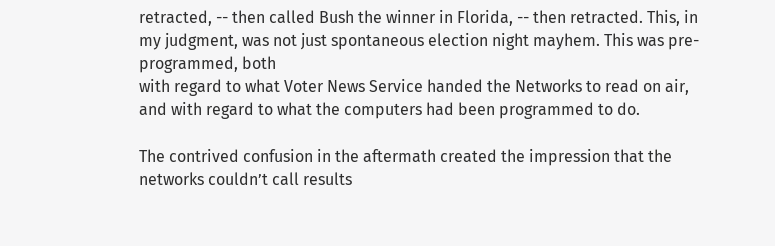retracted, -- then called Bush the winner in Florida, -- then retracted. This, in my judgment, was not just spontaneous election night mayhem. This was pre-programmed, both
with regard to what Voter News Service handed the Networks to read on air, and with regard to what the computers had been programmed to do.

The contrived confusion in the aftermath created the impression that the networks couldn’t call results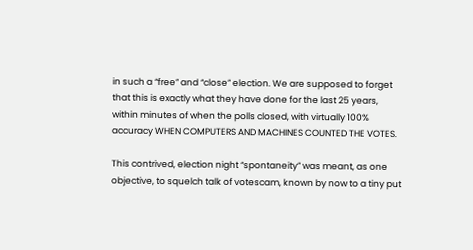in such a “free” and “close” election. We are supposed to forget that this is exactly what they have done for the last 25 years, within minutes of when the polls closed, with virtually 100% accuracy WHEN COMPUTERS AND MACHINES COUNTED THE VOTES.

This contrived, election night “spontaneity” was meant, as one objective, to squelch talk of votescam, known by now to a tiny put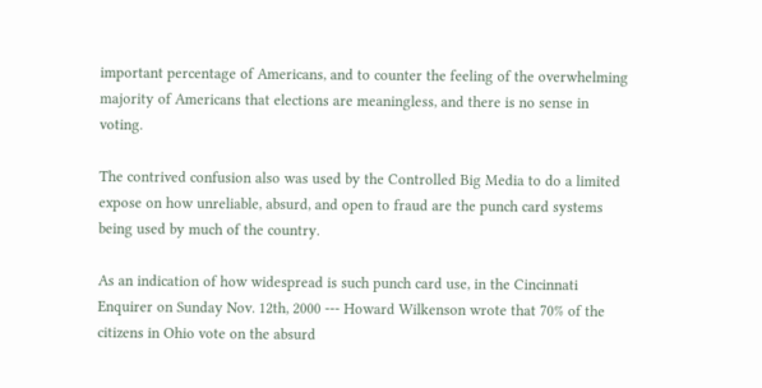important percentage of Americans, and to counter the feeling of the overwhelming majority of Americans that elections are meaningless, and there is no sense in voting.

The contrived confusion also was used by the Controlled Big Media to do a limited expose on how unreliable, absurd, and open to fraud are the punch card systems being used by much of the country.

As an indication of how widespread is such punch card use, in the Cincinnati Enquirer on Sunday Nov. 12th, 2000 --- Howard Wilkenson wrote that 70% of the citizens in Ohio vote on the absurd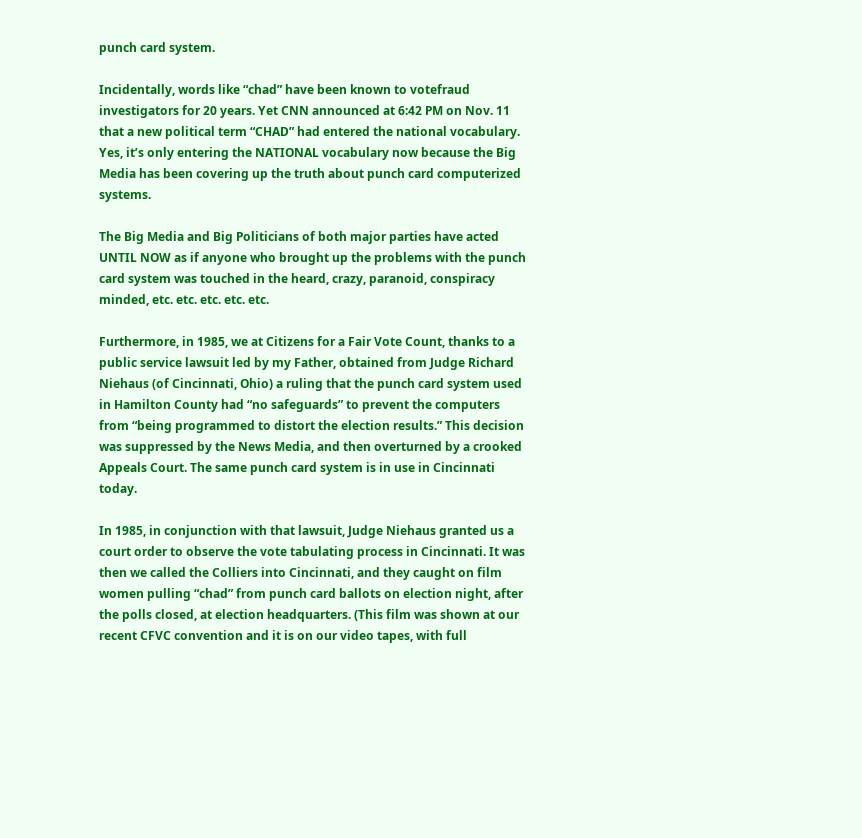punch card system.

Incidentally, words like “chad” have been known to votefraud investigators for 20 years. Yet CNN announced at 6:42 PM on Nov. 11 that a new political term “CHAD” had entered the national vocabulary. Yes, it’s only entering the NATIONAL vocabulary now because the Big Media has been covering up the truth about punch card computerized systems.

The Big Media and Big Politicians of both major parties have acted UNTIL NOW as if anyone who brought up the problems with the punch card system was touched in the heard, crazy, paranoid, conspiracy minded, etc. etc. etc. etc. etc.

Furthermore, in 1985, we at Citizens for a Fair Vote Count, thanks to a public service lawsuit led by my Father, obtained from Judge Richard Niehaus (of Cincinnati, Ohio) a ruling that the punch card system used in Hamilton County had “no safeguards” to prevent the computers from “being programmed to distort the election results.” This decision was suppressed by the News Media, and then overturned by a crooked Appeals Court. The same punch card system is in use in Cincinnati today.

In 1985, in conjunction with that lawsuit, Judge Niehaus granted us a court order to observe the vote tabulating process in Cincinnati. It was then we called the Colliers into Cincinnati, and they caught on film women pulling “chad” from punch card ballots on election night, after the polls closed, at election headquarters. (This film was shown at our recent CFVC convention and it is on our video tapes, with full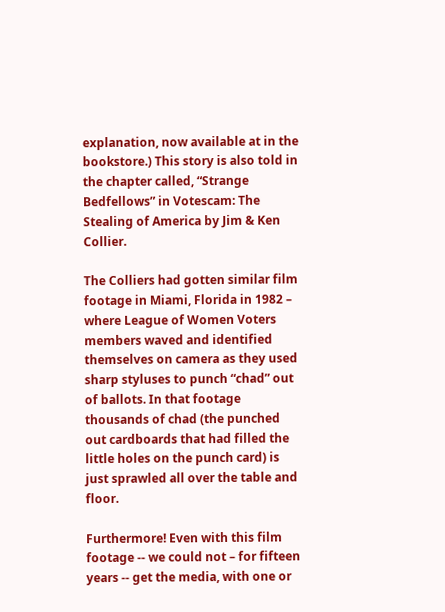explanation, now available at in the bookstore.) This story is also told in the chapter called, “Strange Bedfellows” in Votescam: The Stealing of America by Jim & Ken Collier.

The Colliers had gotten similar film footage in Miami, Florida in 1982 – where League of Women Voters members waved and identified themselves on camera as they used sharp styluses to punch “chad” out of ballots. In that footage thousands of chad (the punched out cardboards that had filled the little holes on the punch card) is just sprawled all over the table and floor.

Furthermore! Even with this film footage -- we could not – for fifteen years -- get the media, with one or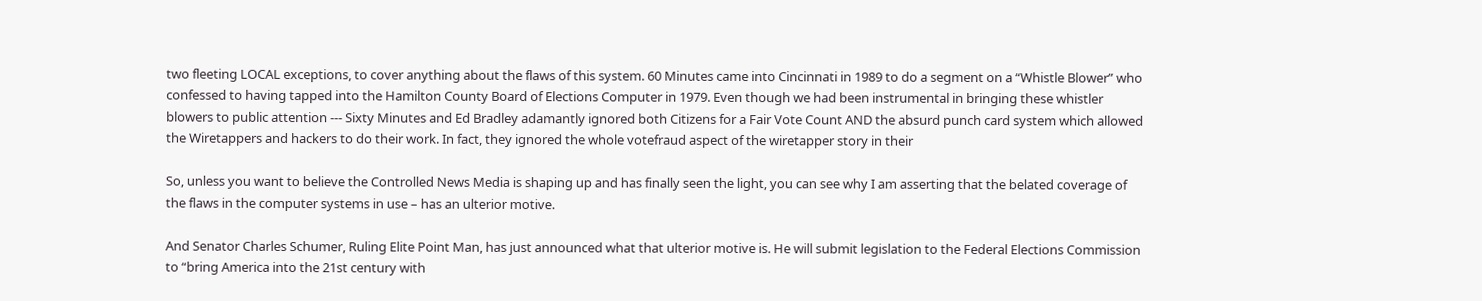two fleeting LOCAL exceptions, to cover anything about the flaws of this system. 60 Minutes came into Cincinnati in 1989 to do a segment on a “Whistle Blower” who confessed to having tapped into the Hamilton County Board of Elections Computer in 1979. Even though we had been instrumental in bringing these whistler blowers to public attention --- Sixty Minutes and Ed Bradley adamantly ignored both Citizens for a Fair Vote Count AND the absurd punch card system which allowed the Wiretappers and hackers to do their work. In fact, they ignored the whole votefraud aspect of the wiretapper story in their

So, unless you want to believe the Controlled News Media is shaping up and has finally seen the light, you can see why I am asserting that the belated coverage of the flaws in the computer systems in use – has an ulterior motive.

And Senator Charles Schumer, Ruling Elite Point Man, has just announced what that ulterior motive is. He will submit legislation to the Federal Elections Commission to “bring America into the 21st century with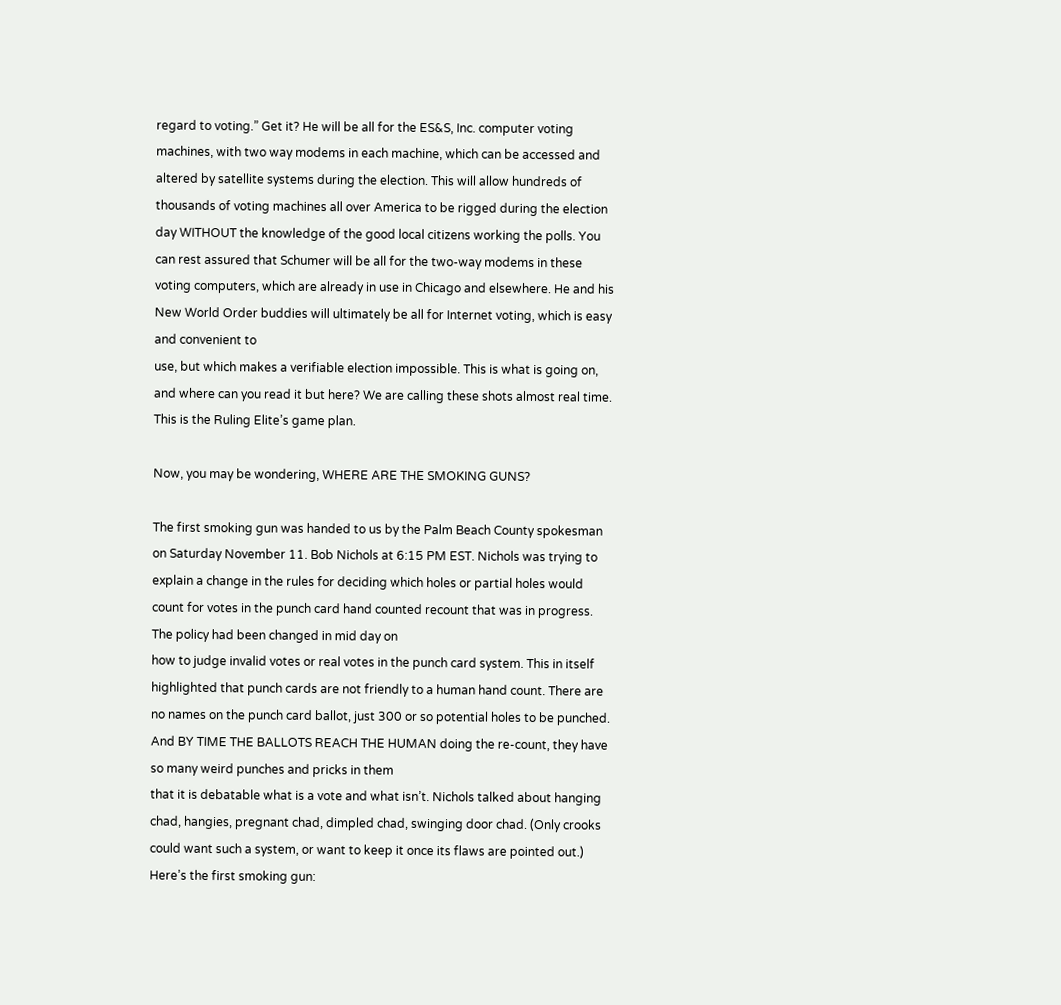regard to voting.” Get it? He will be all for the ES&S, Inc. computer voting machines, with two way modems in each machine, which can be accessed and
altered by satellite systems during the election. This will allow hundreds of thousands of voting machines all over America to be rigged during the election day WITHOUT the knowledge of the good local citizens working the polls. You can rest assured that Schumer will be all for the two-way modems in these voting computers, which are already in use in Chicago and elsewhere. He and his New World Order buddies will ultimately be all for Internet voting, which is easy and convenient to
use, but which makes a verifiable election impossible. This is what is going on, and where can you read it but here? We are calling these shots almost real time. This is the Ruling Elite’s game plan.

Now, you may be wondering, WHERE ARE THE SMOKING GUNS?

The first smoking gun was handed to us by the Palm Beach County spokesman on Saturday November 11. Bob Nichols at 6:15 PM EST. Nichols was trying to explain a change in the rules for deciding which holes or partial holes would count for votes in the punch card hand counted recount that was in progress. The policy had been changed in mid day on
how to judge invalid votes or real votes in the punch card system. This in itself highlighted that punch cards are not friendly to a human hand count. There are no names on the punch card ballot, just 300 or so potential holes to be punched. And BY TIME THE BALLOTS REACH THE HUMAN doing the re-count, they have so many weird punches and pricks in them
that it is debatable what is a vote and what isn’t. Nichols talked about hanging chad, hangies, pregnant chad, dimpled chad, swinging door chad. (Only crooks could want such a system, or want to keep it once its flaws are pointed out.) Here’s the first smoking gun: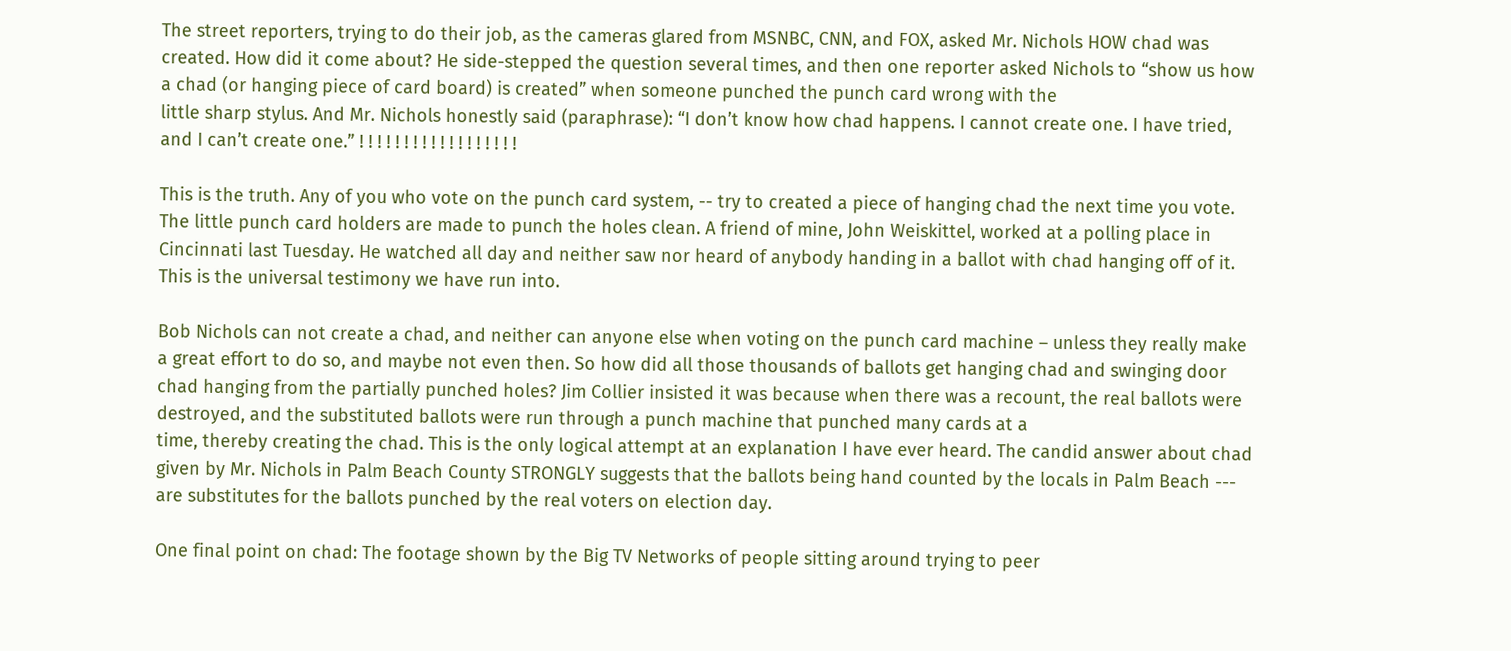The street reporters, trying to do their job, as the cameras glared from MSNBC, CNN, and FOX, asked Mr. Nichols HOW chad was created. How did it come about? He side-stepped the question several times, and then one reporter asked Nichols to “show us how a chad (or hanging piece of card board) is created” when someone punched the punch card wrong with the
little sharp stylus. And Mr. Nichols honestly said (paraphrase): “I don’t know how chad happens. I cannot create one. I have tried, and I can’t create one.” ! ! ! ! ! ! ! ! ! ! ! ! ! ! ! ! ! !

This is the truth. Any of you who vote on the punch card system, -- try to created a piece of hanging chad the next time you vote. The little punch card holders are made to punch the holes clean. A friend of mine, John Weiskittel, worked at a polling place in Cincinnati last Tuesday. He watched all day and neither saw nor heard of anybody handing in a ballot with chad hanging off of it. This is the universal testimony we have run into.

Bob Nichols can not create a chad, and neither can anyone else when voting on the punch card machine – unless they really make a great effort to do so, and maybe not even then. So how did all those thousands of ballots get hanging chad and swinging door chad hanging from the partially punched holes? Jim Collier insisted it was because when there was a recount, the real ballots were destroyed, and the substituted ballots were run through a punch machine that punched many cards at a
time, thereby creating the chad. This is the only logical attempt at an explanation I have ever heard. The candid answer about chad given by Mr. Nichols in Palm Beach County STRONGLY suggests that the ballots being hand counted by the locals in Palm Beach --- are substitutes for the ballots punched by the real voters on election day.

One final point on chad: The footage shown by the Big TV Networks of people sitting around trying to peer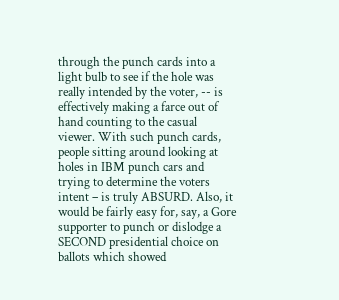through the punch cards into a light bulb to see if the hole was really intended by the voter, -- is effectively making a farce out of hand counting to the casual viewer. With such punch cards, people sitting around looking at holes in IBM punch cars and trying to determine the voters intent – is truly ABSURD. Also, it would be fairly easy for, say, a Gore supporter to punch or dislodge a SECOND presidential choice on ballots which showed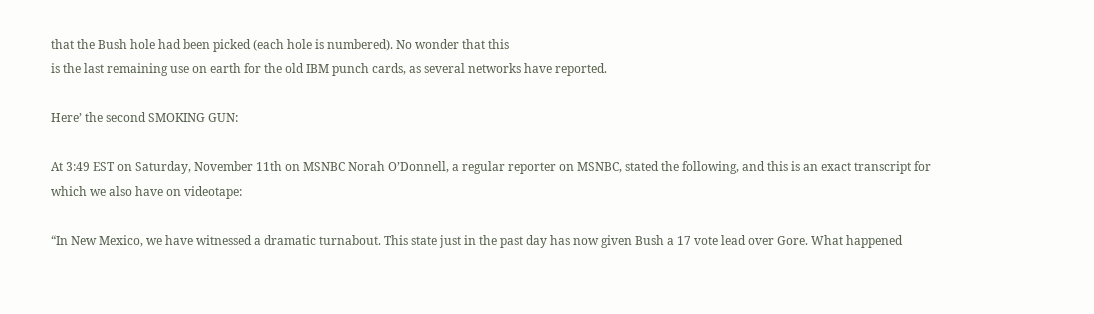that the Bush hole had been picked (each hole is numbered). No wonder that this
is the last remaining use on earth for the old IBM punch cards, as several networks have reported.

Here’ the second SMOKING GUN:

At 3:49 EST on Saturday, November 11th on MSNBC Norah O’Donnell, a regular reporter on MSNBC, stated the following, and this is an exact transcript for which we also have on videotape:

“In New Mexico, we have witnessed a dramatic turnabout. This state just in the past day has now given Bush a 17 vote lead over Gore. What happened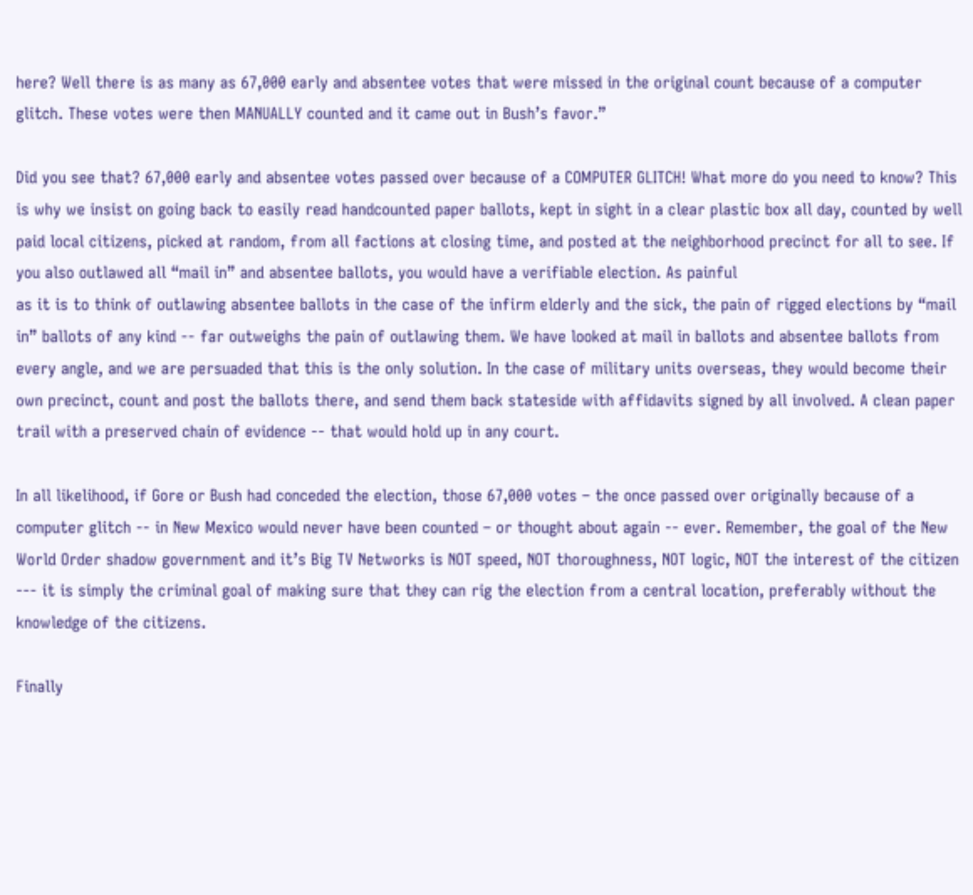here? Well there is as many as 67,000 early and absentee votes that were missed in the original count because of a computer glitch. These votes were then MANUALLY counted and it came out in Bush’s favor.”

Did you see that? 67,000 early and absentee votes passed over because of a COMPUTER GLITCH! What more do you need to know? This is why we insist on going back to easily read handcounted paper ballots, kept in sight in a clear plastic box all day, counted by well paid local citizens, picked at random, from all factions at closing time, and posted at the neighborhood precinct for all to see. If you also outlawed all “mail in” and absentee ballots, you would have a verifiable election. As painful
as it is to think of outlawing absentee ballots in the case of the infirm elderly and the sick, the pain of rigged elections by “mail in” ballots of any kind -- far outweighs the pain of outlawing them. We have looked at mail in ballots and absentee ballots from every angle, and we are persuaded that this is the only solution. In the case of military units overseas, they would become their own precinct, count and post the ballots there, and send them back stateside with affidavits signed by all involved. A clean paper trail with a preserved chain of evidence -- that would hold up in any court.

In all likelihood, if Gore or Bush had conceded the election, those 67,000 votes – the once passed over originally because of a computer glitch -- in New Mexico would never have been counted – or thought about again -- ever. Remember, the goal of the New World Order shadow government and it’s Big TV Networks is NOT speed, NOT thoroughness, NOT logic, NOT the interest of the citizen --- it is simply the criminal goal of making sure that they can rig the election from a central location, preferably without the knowledge of the citizens.

Finally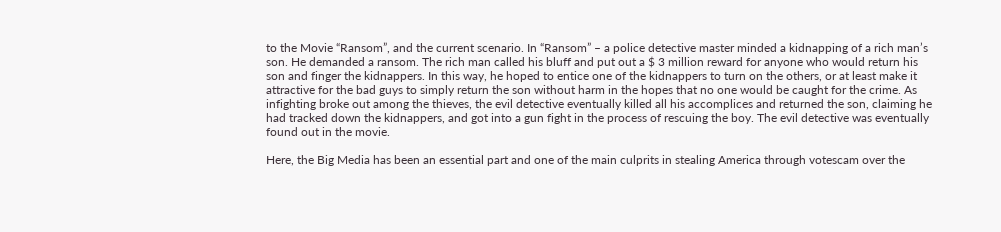to the Movie “Ransom”, and the current scenario. In “Ransom” – a police detective master minded a kidnapping of a rich man’s son. He demanded a ransom. The rich man called his bluff and put out a $ 3 million reward for anyone who would return his son and finger the kidnappers. In this way, he hoped to entice one of the kidnappers to turn on the others, or at least make it attractive for the bad guys to simply return the son without harm in the hopes that no one would be caught for the crime. As infighting broke out among the thieves, the evil detective eventually killed all his accomplices and returned the son, claiming he had tracked down the kidnappers, and got into a gun fight in the process of rescuing the boy. The evil detective was eventually found out in the movie.

Here, the Big Media has been an essential part and one of the main culprits in stealing America through votescam over the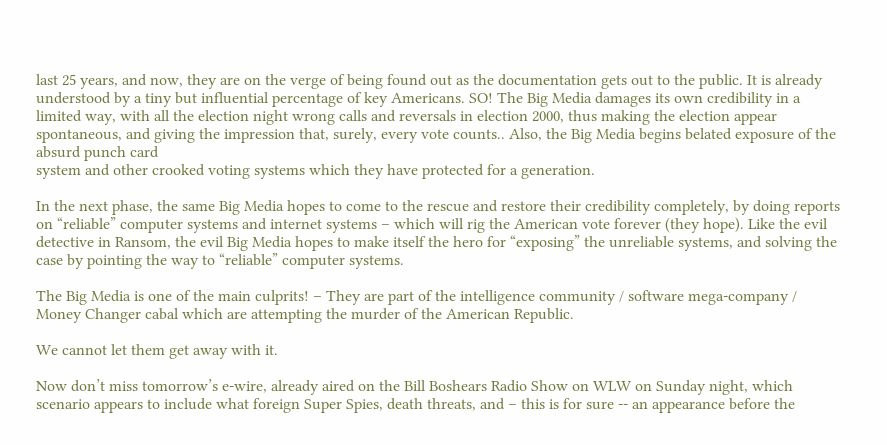last 25 years, and now, they are on the verge of being found out as the documentation gets out to the public. It is already understood by a tiny but influential percentage of key Americans. SO! The Big Media damages its own credibility in a limited way, with all the election night wrong calls and reversals in election 2000, thus making the election appear spontaneous, and giving the impression that, surely, every vote counts.. Also, the Big Media begins belated exposure of the absurd punch card
system and other crooked voting systems which they have protected for a generation.

In the next phase, the same Big Media hopes to come to the rescue and restore their credibility completely, by doing reports on “reliable” computer systems and internet systems – which will rig the American vote forever (they hope). Like the evil detective in Ransom, the evil Big Media hopes to make itself the hero for “exposing” the unreliable systems, and solving the case by pointing the way to “reliable” computer systems.

The Big Media is one of the main culprits! – They are part of the intelligence community / software mega-company / Money Changer cabal which are attempting the murder of the American Republic.

We cannot let them get away with it.

Now don’t miss tomorrow’s e-wire, already aired on the Bill Boshears Radio Show on WLW on Sunday night, which scenario appears to include what foreign Super Spies, death threats, and – this is for sure -- an appearance before the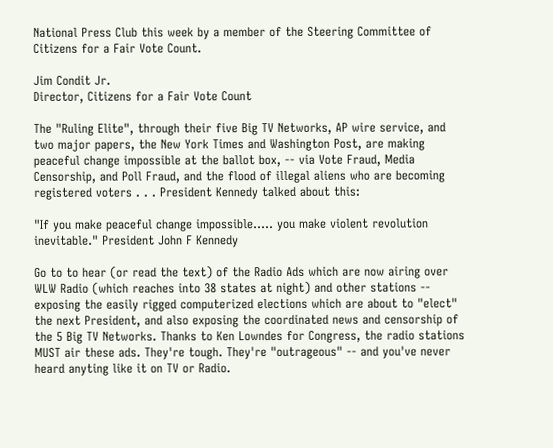National Press Club this week by a member of the Steering Committee of Citizens for a Fair Vote Count.

Jim Condit Jr.
Director, Citizens for a Fair Vote Count

The "Ruling Elite", through their five Big TV Networks, AP wire service, and two major papers, the New York Times and Washington Post, are making peaceful change impossible at the ballot box, -- via Vote Fraud, Media Censorship, and Poll Fraud, and the flood of illegal aliens who are becoming registered voters . . . President Kennedy talked about this:

"If you make peaceful change impossible..... you make violent revolution inevitable." President John F Kennedy

Go to to hear (or read the text) of the Radio Ads which are now airing over WLW Radio (which reaches into 38 states at night) and other stations -- exposing the easily rigged computerized elections which are about to "elect" the next President, and also exposing the coordinated news and censorship of the 5 Big TV Networks. Thanks to Ken Lowndes for Congress, the radio stations MUST air these ads. They're tough. They're "outrageous" -- and you've never heard anyting like it on TV or Radio.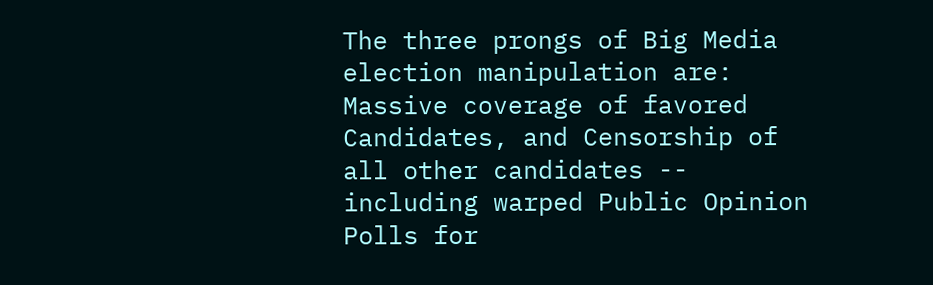The three prongs of Big Media election manipulation are: Massive coverage of favored Candidates, and Censorship of all other candidates -- including warped Public Opinion Polls for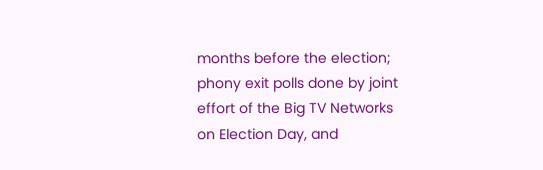months before the election; phony exit polls done by joint effort of the Big TV Networks on Election Day, and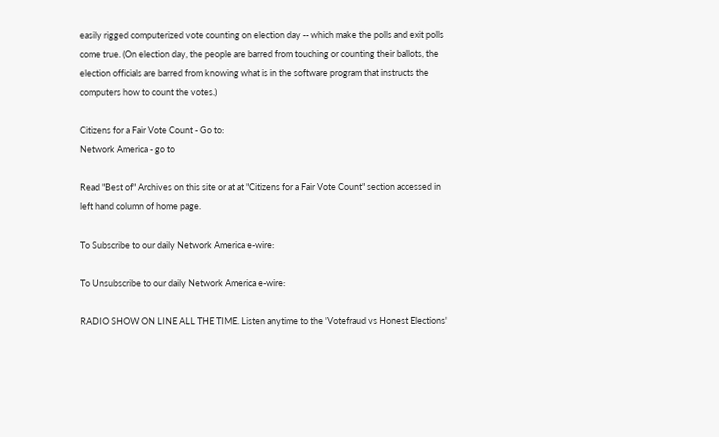easily rigged computerized vote counting on election day -- which make the polls and exit polls come true. (On election day, the people are barred from touching or counting their ballots, the election officials are barred from knowing what is in the software program that instructs the computers how to count the votes.)

Citizens for a Fair Vote Count - Go to:
Network America - go to

Read "Best of" Archives on this site or at at "Citizens for a Fair Vote Count" section accessed in left hand column of home page.

To Subscribe to our daily Network America e-wire:

To Unsubscribe to our daily Network America e-wire:

RADIO SHOW ON LINE ALL THE TIME. Listen anytime to the 'Votefraud vs Honest Elections'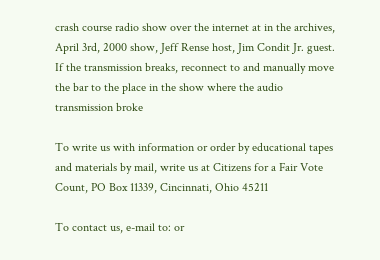crash course radio show over the internet at in the archives, April 3rd, 2000 show, Jeff Rense host, Jim Condit Jr. guest. If the transmission breaks, reconnect to and manually move the bar to the place in the show where the audio transmission broke

To write us with information or order by educational tapes and materials by mail, write us at Citizens for a Fair Vote Count, PO Box 11339, Cincinnati, Ohio 45211

To contact us, e-mail to: or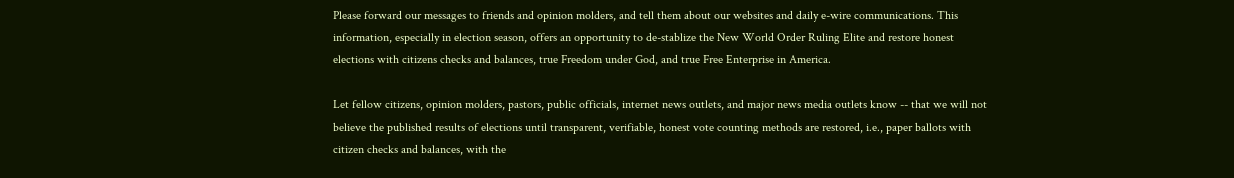Please forward our messages to friends and opinion molders, and tell them about our websites and daily e-wire communications. This information, especially in election season, offers an opportunity to de-stablize the New World Order Ruling Elite and restore honest elections with citizens checks and balances, true Freedom under God, and true Free Enterprise in America.

Let fellow citizens, opinion molders, pastors, public officials, internet news outlets, and major news media outlets know -- that we will not believe the published results of elections until transparent, verifiable, honest vote counting methods are restored, i.e., paper ballots with citizen checks and balances, with the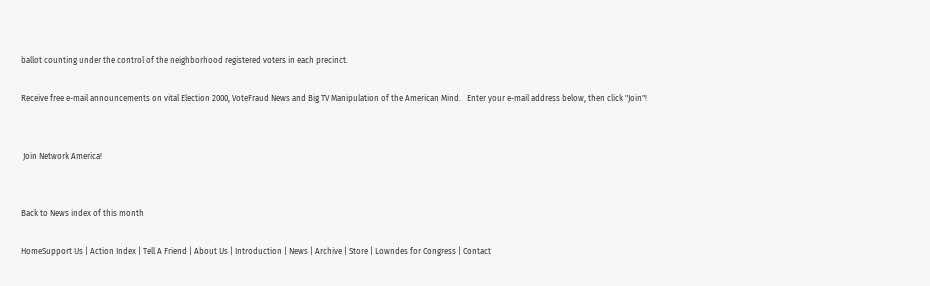ballot counting under the control of the neighborhood registered voters in each precinct.

Receive free e-mail announcements on vital Election 2000, VoteFraud News and Big TV Manipulation of the American Mind.   Enter your e-mail address below, then click "Join"!


 Join Network America!


Back to News index of this month

HomeSupport Us | Action Index | Tell A Friend | About Us | Introduction | News | Archive | Store | Lowndes for Congress | Contact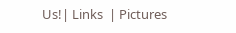Us!| Links  | Pictures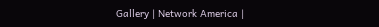Gallery | Network America |